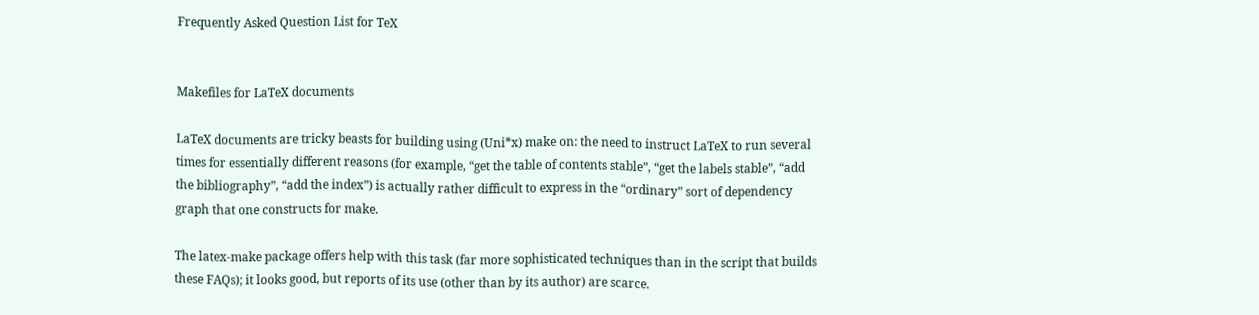Frequently Asked Question List for TeX


Makefiles for LaTeX documents

LaTeX documents are tricky beasts for building using (Uni*x) make on: the need to instruct LaTeX to run several times for essentially different reasons (for example, “get the table of contents stable”, “get the labels stable”, “add the bibliography”, “add the index”) is actually rather difficult to express in the “ordinary” sort of dependency graph that one constructs for make.

The latex-make package offers help with this task (far more sophisticated techniques than in the script that builds these FAQs); it looks good, but reports of its use (other than by its author) are scarce.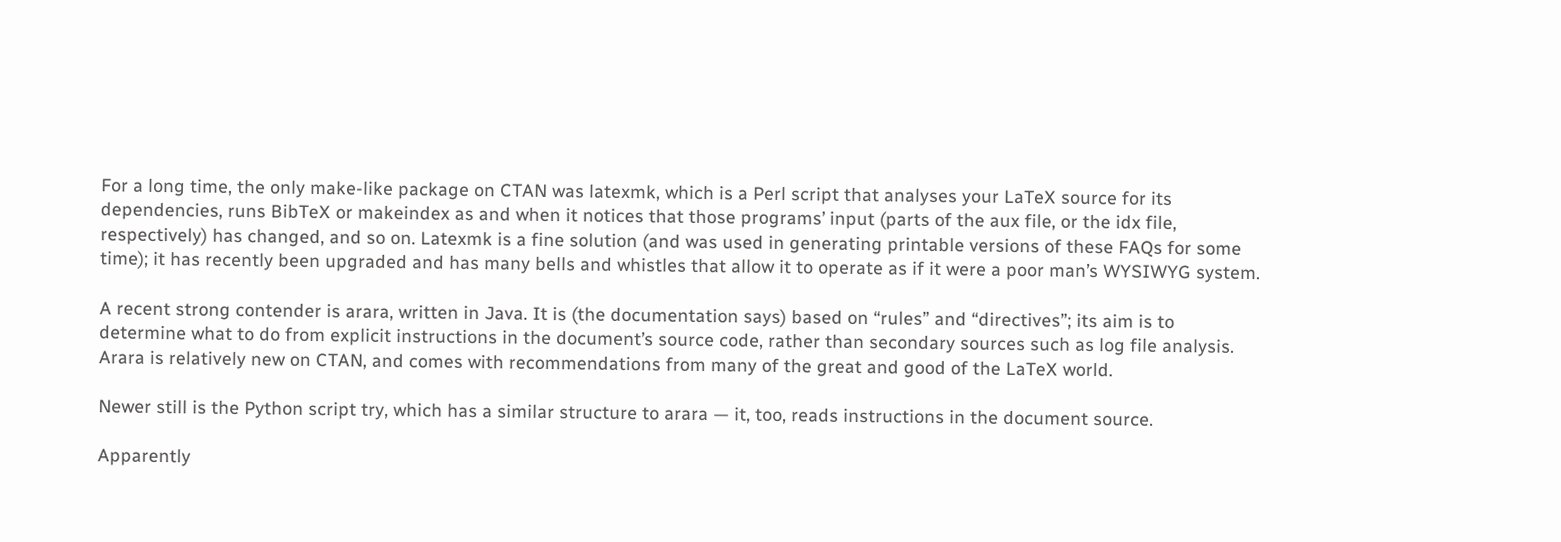For a long time, the only make-like package on CTAN was latexmk, which is a Perl script that analyses your LaTeX source for its dependencies, runs BibTeX or makeindex as and when it notices that those programs’ input (parts of the aux file, or the idx file, respectively) has changed, and so on. Latexmk is a fine solution (and was used in generating printable versions of these FAQs for some time); it has recently been upgraded and has many bells and whistles that allow it to operate as if it were a poor man’s WYSIWYG system.

A recent strong contender is arara, written in Java. It is (the documentation says) based on “rules” and “directives”; its aim is to determine what to do from explicit instructions in the document’s source code, rather than secondary sources such as log file analysis. Arara is relatively new on CTAN, and comes with recommendations from many of the great and good of the LaTeX world.

Newer still is the Python script try, which has a similar structure to arara — it, too, reads instructions in the document source.

Apparently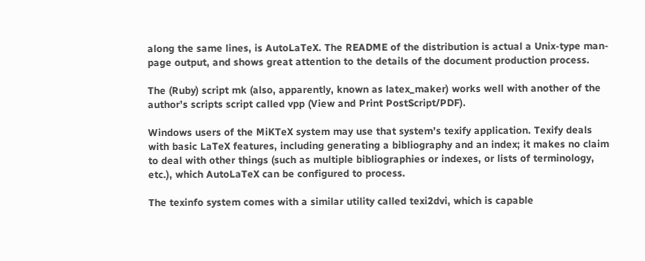along the same lines, is AutoLaTeX. The README of the distribution is actual a Unix-type man-page output, and shows great attention to the details of the document production process.

The (Ruby) script mk (also, apparently, known as latex_maker) works well with another of the author’s scripts script called vpp (View and Print PostScript/PDF).

Windows users of the MiKTeX system may use that system’s texify application. Texify deals with basic LaTeX features, including generating a bibliography and an index; it makes no claim to deal with other things (such as multiple bibliographies or indexes, or lists of terminology, etc.), which AutoLaTeX can be configured to process.

The texinfo system comes with a similar utility called texi2dvi, which is capable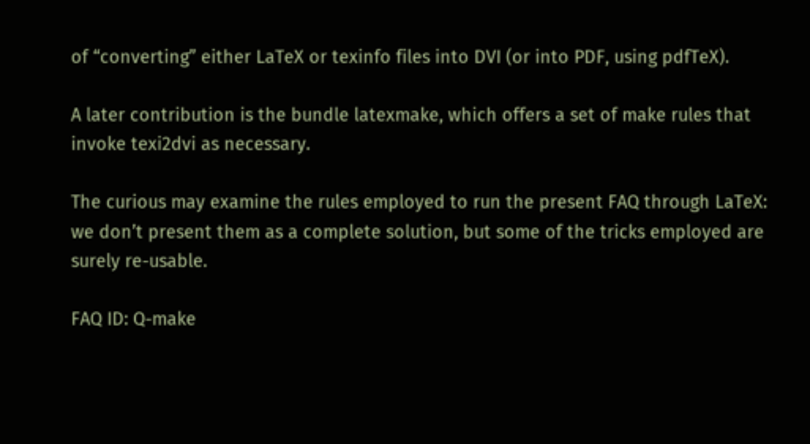of “converting” either LaTeX or texinfo files into DVI (or into PDF, using pdfTeX).

A later contribution is the bundle latexmake, which offers a set of make rules that invoke texi2dvi as necessary.

The curious may examine the rules employed to run the present FAQ through LaTeX: we don’t present them as a complete solution, but some of the tricks employed are surely re-usable.

FAQ ID: Q-make